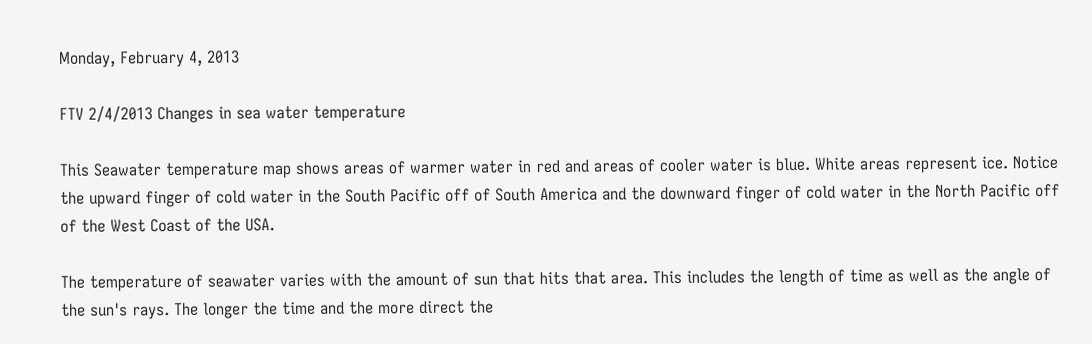Monday, February 4, 2013

FTV 2/4/2013 Changes in sea water temperature

This Seawater temperature map shows areas of warmer water in red and areas of cooler water is blue. White areas represent ice. Notice the upward finger of cold water in the South Pacific off of South America and the downward finger of cold water in the North Pacific off of the West Coast of the USA.

The temperature of seawater varies with the amount of sun that hits that area. This includes the length of time as well as the angle of the sun's rays. The longer the time and the more direct the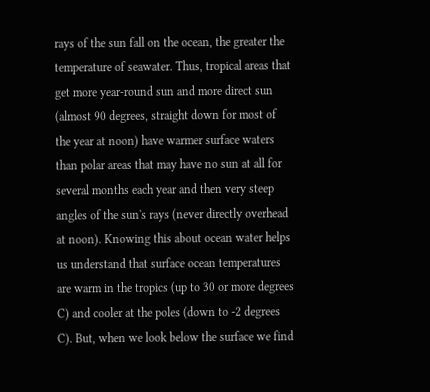rays of the sun fall on the ocean, the greater the temperature of seawater. Thus, tropical areas that get more year-round sun and more direct sun (almost 90 degrees, straight down for most of the year at noon) have warmer surface waters than polar areas that may have no sun at all for several months each year and then very steep angles of the sun's rays (never directly overhead at noon). Knowing this about ocean water helps us understand that surface ocean temperatures are warm in the tropics (up to 30 or more degrees C) and cooler at the poles (down to -2 degrees C). But, when we look below the surface we find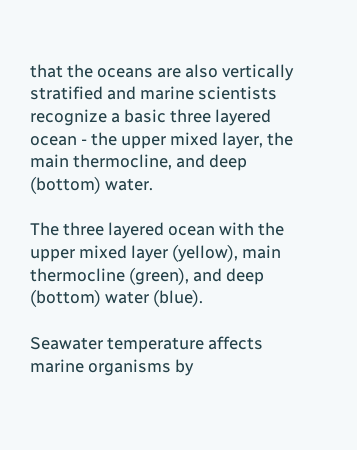that the oceans are also vertically stratified and marine scientists recognize a basic three layered ocean - the upper mixed layer, the main thermocline, and deep (bottom) water.

The three layered ocean with the upper mixed layer (yellow), main thermocline (green), and deep (bottom) water (blue).

Seawater temperature affects marine organisms by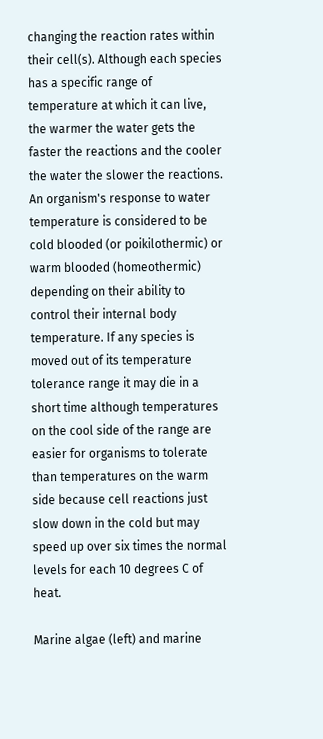changing the reaction rates within their cell(s). Although each species has a specific range of temperature at which it can live, the warmer the water gets the faster the reactions and the cooler the water the slower the reactions. An organism's response to water temperature is considered to be cold blooded (or poikilothermic) or warm blooded (homeothermic) depending on their ability to control their internal body temperature. If any species is moved out of its temperature tolerance range it may die in a short time although temperatures on the cool side of the range are easier for organisms to tolerate than temperatures on the warm side because cell reactions just slow down in the cold but may speed up over six times the normal levels for each 10 degrees C of heat.

Marine algae (left) and marine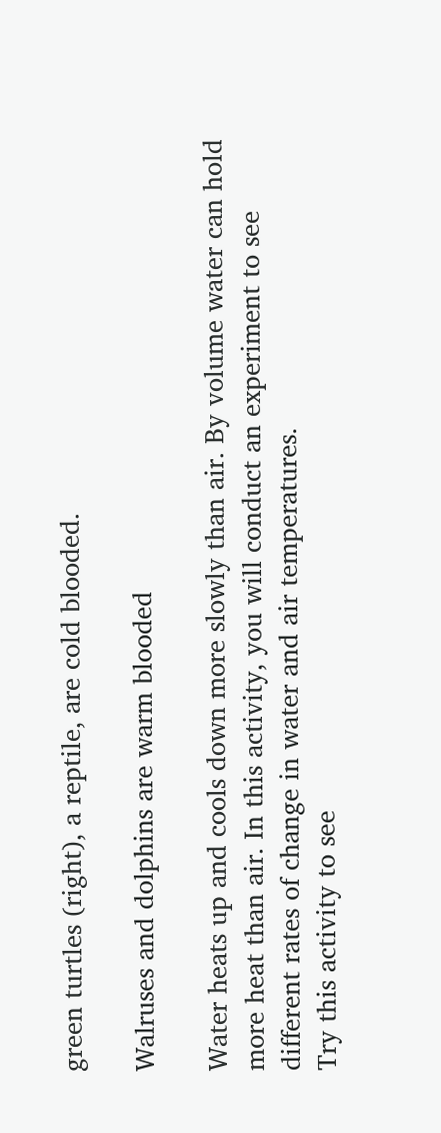green turtles (right), a reptile, are cold blooded.

Walruses and dolphins are warm blooded

Water heats up and cools down more slowly than air. By volume water can hold more heat than air. In this activity, you will conduct an experiment to see different rates of change in water and air temperatures.
Try this activity to see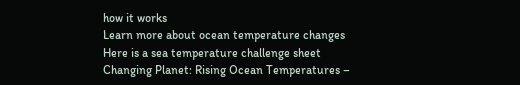how it works
Learn more about ocean temperature changes
Here is a sea temperature challenge sheet
Changing Planet: Rising Ocean Temperatures –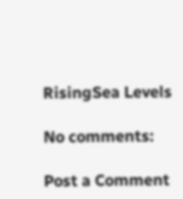RisingSea Levels

No comments:

Post a Comment